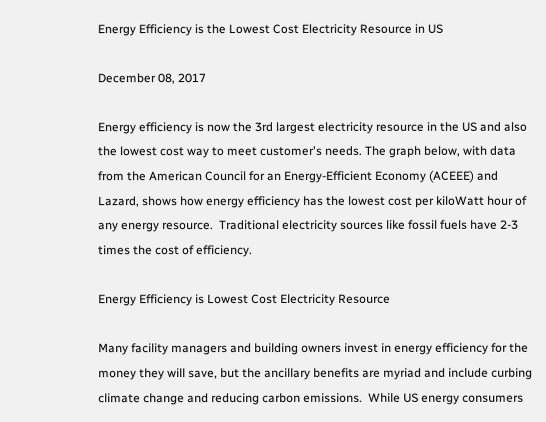Energy Efficiency is the Lowest Cost Electricity Resource in US

December 08, 2017

Energy efficiency is now the 3rd largest electricity resource in the US and also the lowest cost way to meet customer's needs. The graph below, with data from the American Council for an Energy-Efficient Economy (ACEEE) and Lazard, shows how energy efficiency has the lowest cost per kiloWatt hour of any energy resource.  Traditional electricity sources like fossil fuels have 2-3 times the cost of efficiency.

Energy Efficiency is Lowest Cost Electricity Resource

Many facility managers and building owners invest in energy efficiency for the money they will save, but the ancillary benefits are myriad and include curbing climate change and reducing carbon emissions.  While US energy consumers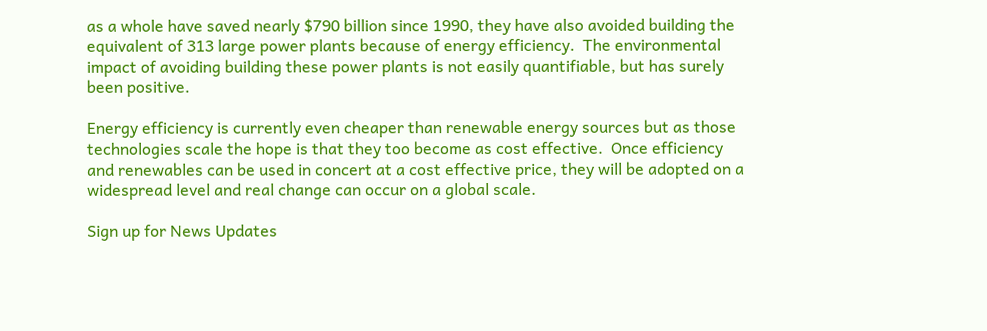as a whole have saved nearly $790 billion since 1990, they have also avoided building the equivalent of 313 large power plants because of energy efficiency.  The environmental impact of avoiding building these power plants is not easily quantifiable, but has surely been positive.

Energy efficiency is currently even cheaper than renewable energy sources but as those technologies scale the hope is that they too become as cost effective.  Once efficiency and renewables can be used in concert at a cost effective price, they will be adopted on a widespread level and real change can occur on a global scale.

Sign up for News Updates